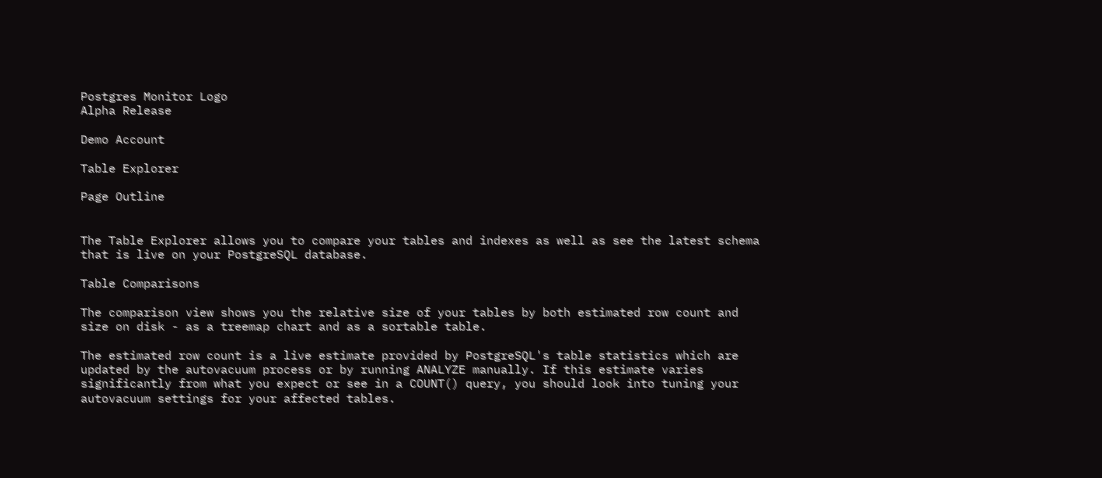Postgres Monitor Logo
Alpha Release

Demo Account

Table Explorer

Page Outline


The Table Explorer allows you to compare your tables and indexes as well as see the latest schema that is live on your PostgreSQL database.

Table Comparisons

The comparison view shows you the relative size of your tables by both estimated row count and size on disk - as a treemap chart and as a sortable table.

The estimated row count is a live estimate provided by PostgreSQL's table statistics which are updated by the autovacuum process or by running ANALYZE manually. If this estimate varies significantly from what you expect or see in a COUNT() query, you should look into tuning your autovacuum settings for your affected tables.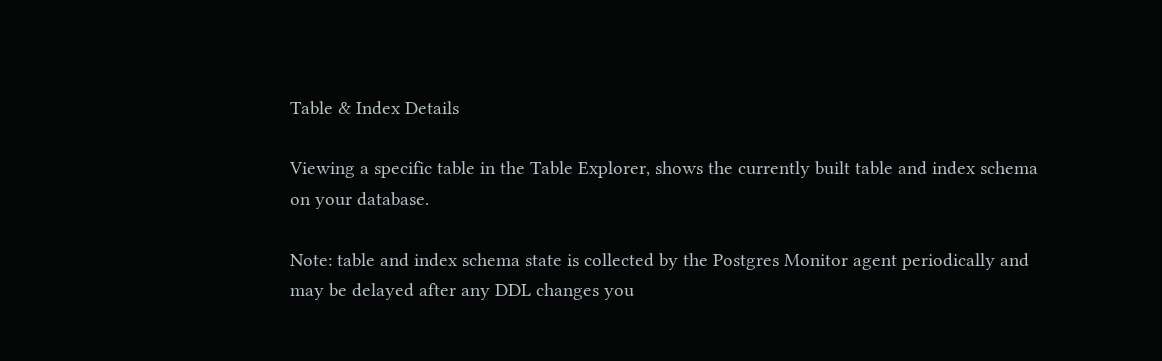Table & Index Details

Viewing a specific table in the Table Explorer, shows the currently built table and index schema on your database.

Note: table and index schema state is collected by the Postgres Monitor agent periodically and may be delayed after any DDL changes you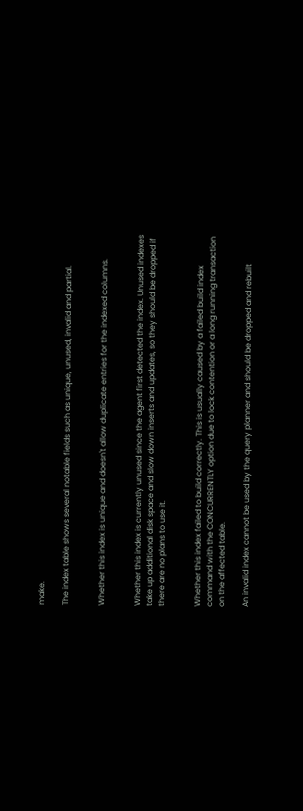make.

The index table shows several notable fields such as unique, unused, invalid and partial.


Whether this index is unique and doesn't allow duplicate entries for the indexed columns.


Whether this index is currently unused since the agent first detected the index. Unused indexes take up additional disk space and slow down inserts and updates, so they should be dropped if there are no plans to use it.


Whether this index failed to build correctly. This is usually caused by a failed build index command with the CONCURRENTLY option due to lock contention or a long running transaction on the affected table.

An invalid index cannot be used by the query planner and should be dropped and rebuilt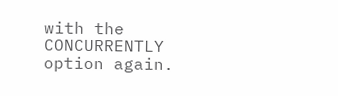with the CONCURRENTLY option again.